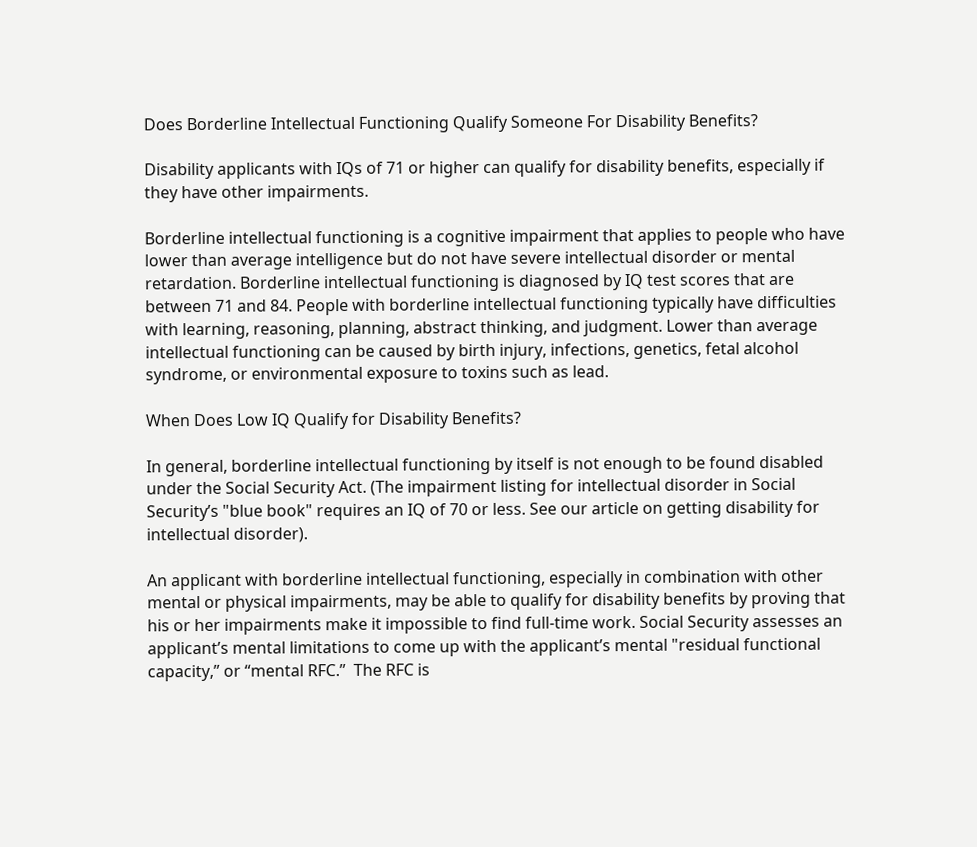Does Borderline Intellectual Functioning Qualify Someone For Disability Benefits?

Disability applicants with IQs of 71 or higher can qualify for disability benefits, especially if they have other impairments.

Borderline intellectual functioning is a cognitive impairment that applies to people who have lower than average intelligence but do not have severe intellectual disorder or mental retardation. Borderline intellectual functioning is diagnosed by IQ test scores that are between 71 and 84. People with borderline intellectual functioning typically have difficulties with learning, reasoning, planning, abstract thinking, and judgment. Lower than average intellectual functioning can be caused by birth injury, infections, genetics, fetal alcohol syndrome, or environmental exposure to toxins such as lead.

When Does Low IQ Qualify for Disability Benefits?

In general, borderline intellectual functioning by itself is not enough to be found disabled under the Social Security Act. (The impairment listing for intellectual disorder in Social Security’s "blue book" requires an IQ of 70 or less. See our article on getting disability for intellectual disorder).

An applicant with borderline intellectual functioning, especially in combination with other mental or physical impairments, may be able to qualify for disability benefits by proving that his or her impairments make it impossible to find full-time work. Social Security assesses an applicant’s mental limitations to come up with the applicant’s mental "residual functional capacity,” or “mental RFC.”  The RFC is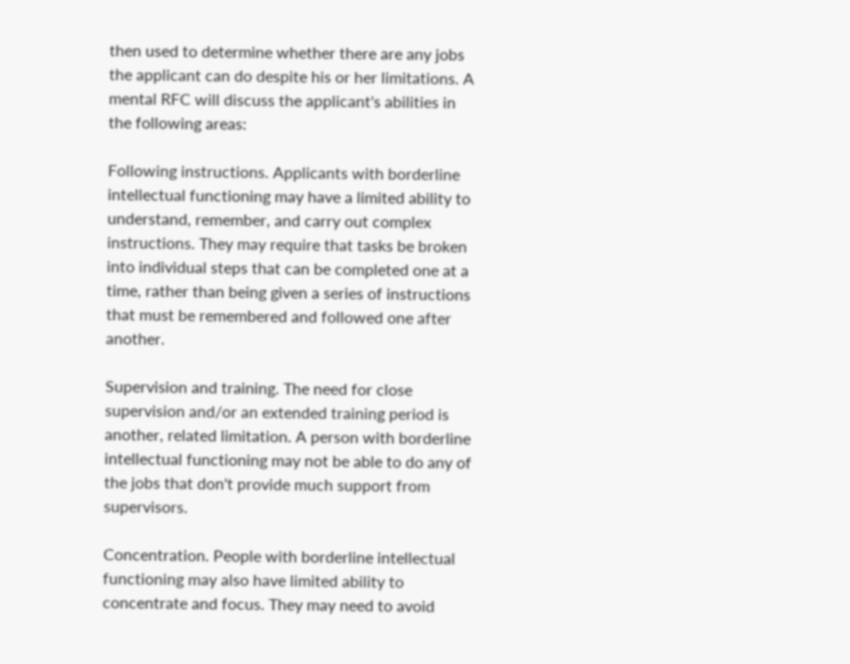then used to determine whether there are any jobs the applicant can do despite his or her limitations. A mental RFC will discuss the applicant's abilities in the following areas:

Following instructions. Applicants with borderline intellectual functioning may have a limited ability to understand, remember, and carry out complex instructions. They may require that tasks be broken into individual steps that can be completed one at a time, rather than being given a series of instructions that must be remembered and followed one after another.

Supervision and training. The need for close supervision and/or an extended training period is another, related limitation. A person with borderline intellectual functioning may not be able to do any of the jobs that don't provide much support from supervisors.

Concentration. People with borderline intellectual functioning may also have limited ability to concentrate and focus. They may need to avoid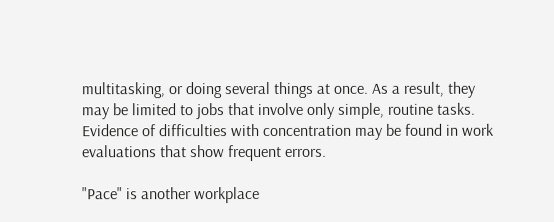multitasking, or doing several things at once. As a result, they may be limited to jobs that involve only simple, routine tasks. Evidence of difficulties with concentration may be found in work evaluations that show frequent errors.

"Pace" is another workplace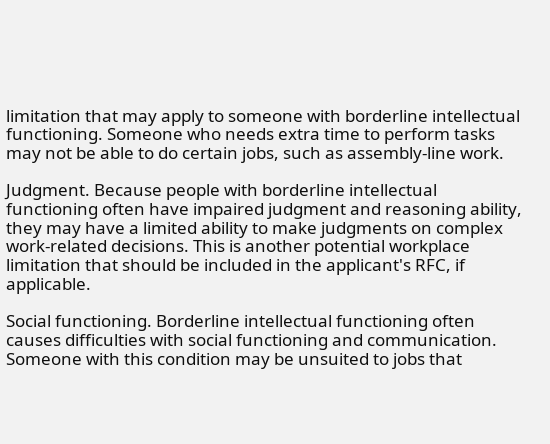limitation that may apply to someone with borderline intellectual functioning. Someone who needs extra time to perform tasks may not be able to do certain jobs, such as assembly-line work.

Judgment. Because people with borderline intellectual functioning often have impaired judgment and reasoning ability, they may have a limited ability to make judgments on complex work-related decisions. This is another potential workplace limitation that should be included in the applicant's RFC, if applicable.

Social functioning. Borderline intellectual functioning often causes difficulties with social functioning and communication. Someone with this condition may be unsuited to jobs that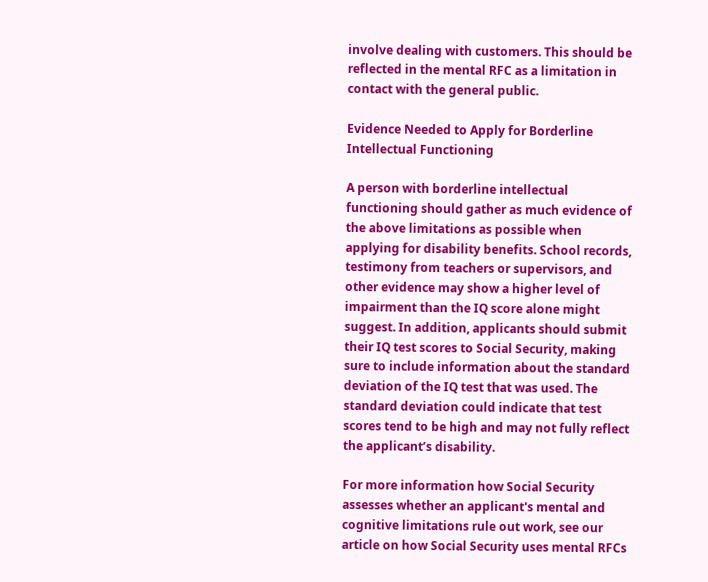involve dealing with customers. This should be reflected in the mental RFC as a limitation in contact with the general public.

Evidence Needed to Apply for Borderline Intellectual Functioning

A person with borderline intellectual functioning should gather as much evidence of the above limitations as possible when applying for disability benefits. School records, testimony from teachers or supervisors, and other evidence may show a higher level of impairment than the IQ score alone might suggest. In addition, applicants should submit their IQ test scores to Social Security, making sure to include information about the standard deviation of the IQ test that was used. The standard deviation could indicate that test scores tend to be high and may not fully reflect the applicant’s disability.

For more information how Social Security assesses whether an applicant's mental and cognitive limitations rule out work, see our article on how Social Security uses mental RFCs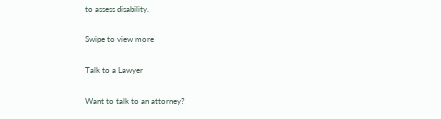to assess disability.

Swipe to view more

Talk to a Lawyer

Want to talk to an attorney?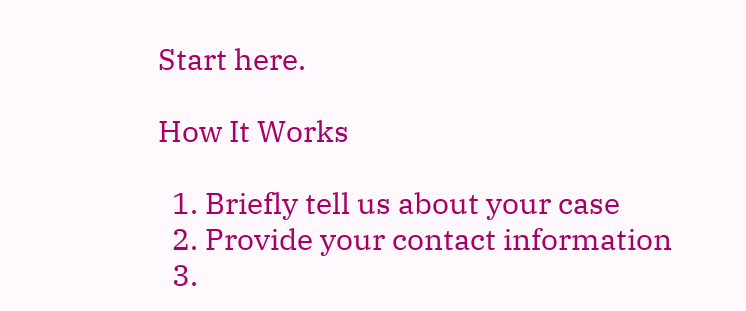Start here.

How It Works

  1. Briefly tell us about your case
  2. Provide your contact information
  3.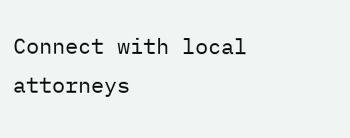Connect with local attorneys